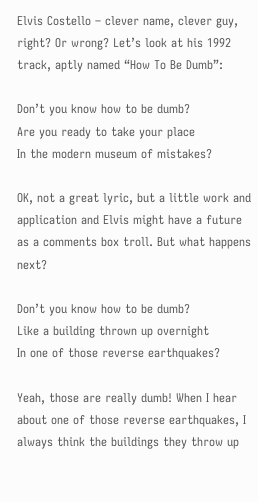Elvis Costello – clever name, clever guy, right? Or wrong? Let’s look at his 1992 track, aptly named “How To Be Dumb”:

Don’t you know how to be dumb?
Are you ready to take your place
In the modern museum of mistakes?

OK, not a great lyric, but a little work and application and Elvis might have a future as a comments box troll. But what happens next?

Don’t you know how to be dumb?
Like a building thrown up overnight
In one of those reverse earthquakes?

Yeah, those are really dumb! When I hear about one of those reverse earthquakes, I always think the buildings they throw up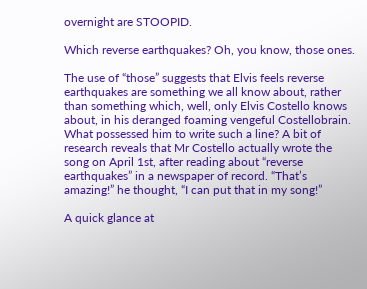overnight are STOOPID.

Which reverse earthquakes? Oh, you know, those ones.

The use of “those” suggests that Elvis feels reverse earthquakes are something we all know about, rather than something which, well, only Elvis Costello knows about, in his deranged foaming vengeful Costellobrain. What possessed him to write such a line? A bit of research reveals that Mr Costello actually wrote the song on April 1st, after reading about “reverse earthquakes” in a newspaper of record. “That’s amazing!” he thought, “I can put that in my song!”

A quick glance at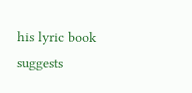his lyric book suggests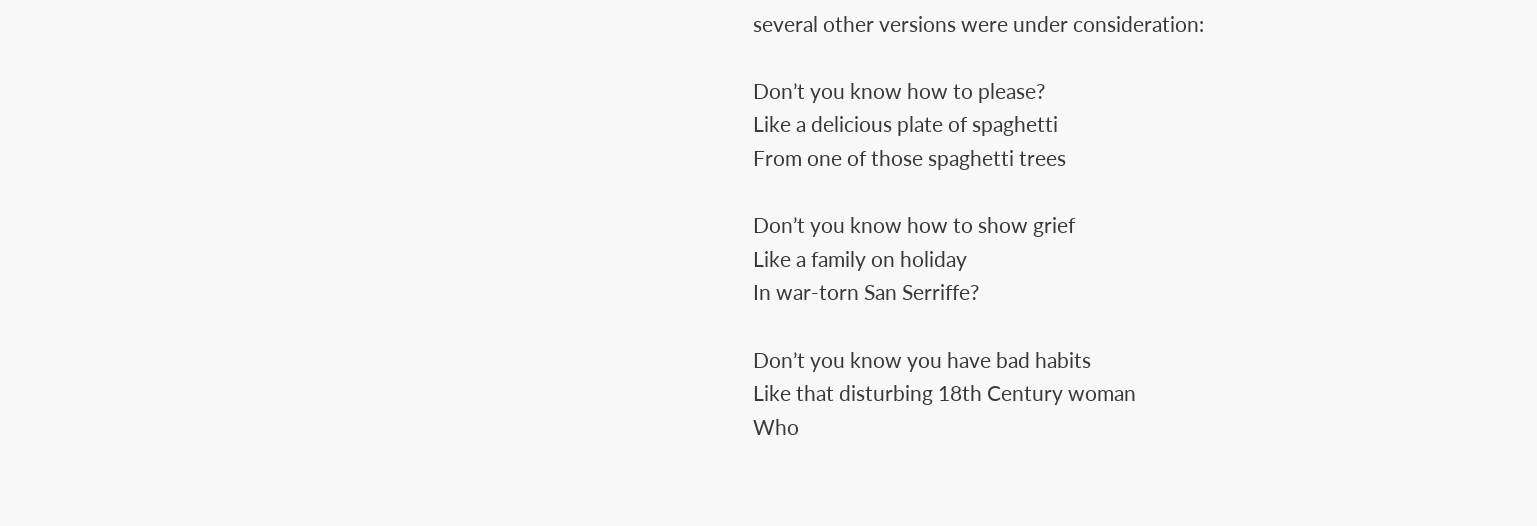several other versions were under consideration:

Don’t you know how to please?
Like a delicious plate of spaghetti
From one of those spaghetti trees

Don’t you know how to show grief
Like a family on holiday
In war-torn San Serriffe?

Don’t you know you have bad habits
Like that disturbing 18th Century woman
Who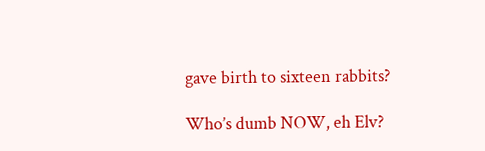gave birth to sixteen rabbits?

Who’s dumb NOW, eh Elv?